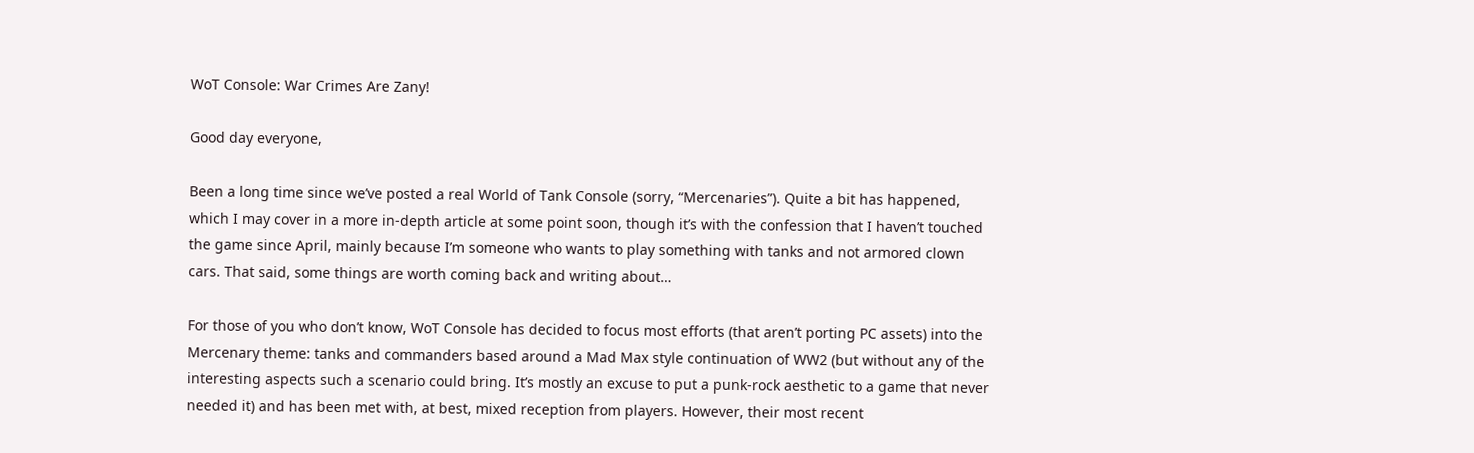WoT Console: War Crimes Are Zany!

Good day everyone,

Been a long time since we’ve posted a real World of Tank Console (sorry, “Mercenaries”). Quite a bit has happened, which I may cover in a more in-depth article at some point soon, though it’s with the confession that I haven’t touched the game since April, mainly because I’m someone who wants to play something with tanks and not armored clown cars. That said, some things are worth coming back and writing about…

For those of you who don’t know, WoT Console has decided to focus most efforts (that aren’t porting PC assets) into the Mercenary theme: tanks and commanders based around a Mad Max style continuation of WW2 (but without any of the interesting aspects such a scenario could bring. It’s mostly an excuse to put a punk-rock aesthetic to a game that never needed it) and has been met with, at best, mixed reception from players. However, their most recent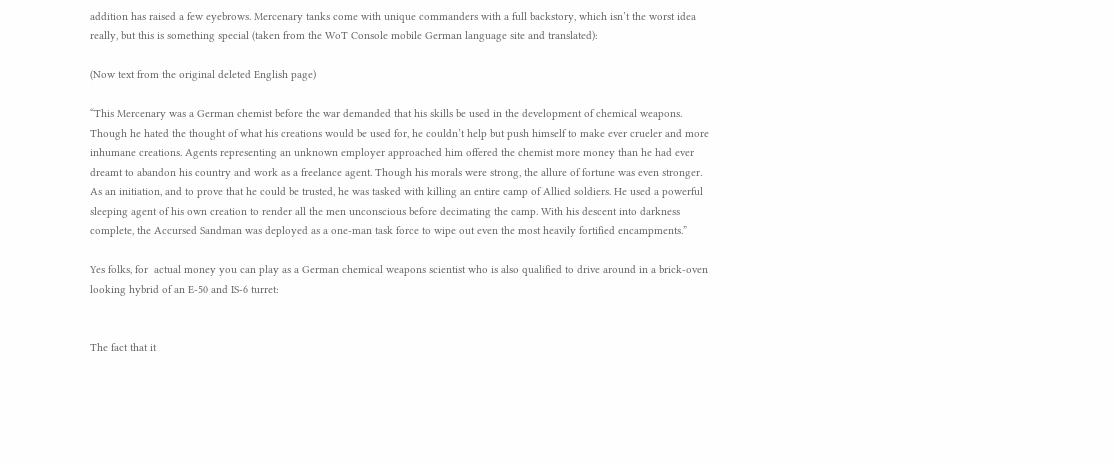addition has raised a few eyebrows. Mercenary tanks come with unique commanders with a full backstory, which isn’t the worst idea really, but this is something special (taken from the WoT Console mobile German language site and translated):

(Now text from the original deleted English page)

“This Mercenary was a German chemist before the war demanded that his skills be used in the development of chemical weapons. Though he hated the thought of what his creations would be used for, he couldn’t help but push himself to make ever crueler and more inhumane creations. Agents representing an unknown employer approached him offered the chemist more money than he had ever dreamt to abandon his country and work as a freelance agent. Though his morals were strong, the allure of fortune was even stronger. As an initiation, and to prove that he could be trusted, he was tasked with killing an entire camp of Allied soldiers. He used a powerful sleeping agent of his own creation to render all the men unconscious before decimating the camp. With his descent into darkness complete, the Accursed Sandman was deployed as a one-man task force to wipe out even the most heavily fortified encampments.”

Yes folks, for  actual money you can play as a German chemical weapons scientist who is also qualified to drive around in a brick-oven looking hybrid of an E-50 and IS-6 turret:


The fact that it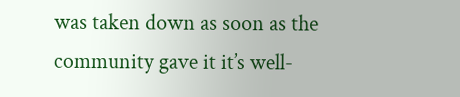was taken down as soon as the community gave it it’s well-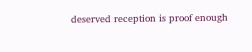deserved reception is proof enough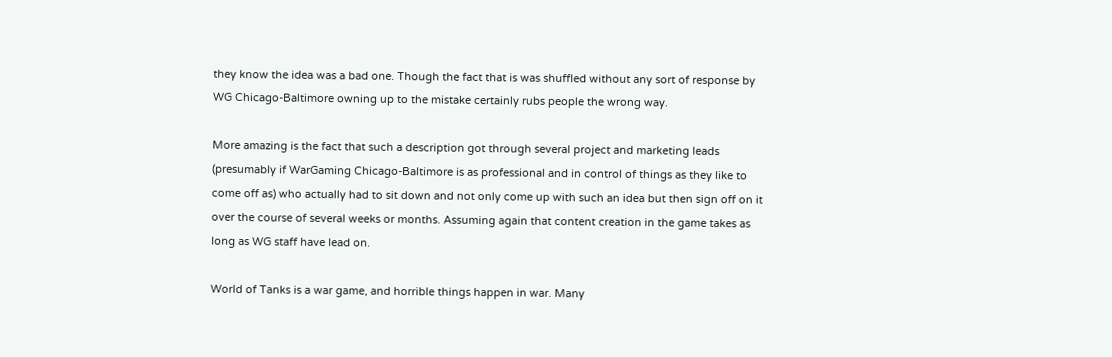they know the idea was a bad one. Though the fact that is was shuffled without any sort of response by WG Chicago-Baltimore owning up to the mistake certainly rubs people the wrong way.

More amazing is the fact that such a description got through several project and marketing leads (presumably if WarGaming Chicago-Baltimore is as professional and in control of things as they like to come off as) who actually had to sit down and not only come up with such an idea but then sign off on it over the course of several weeks or months. Assuming again that content creation in the game takes as long as WG staff have lead on.

World of Tanks is a war game, and horrible things happen in war. Many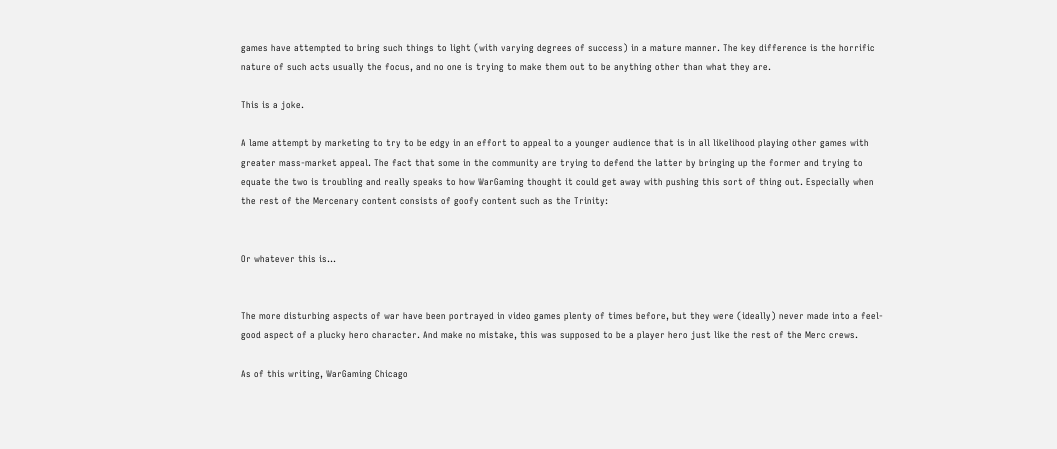games have attempted to bring such things to light (with varying degrees of success) in a mature manner. The key difference is the horrific nature of such acts usually the focus, and no one is trying to make them out to be anything other than what they are.

This is a joke.

A lame attempt by marketing to try to be edgy in an effort to appeal to a younger audience that is in all likelihood playing other games with greater mass-market appeal. The fact that some in the community are trying to defend the latter by bringing up the former and trying to equate the two is troubling and really speaks to how WarGaming thought it could get away with pushing this sort of thing out. Especially when the rest of the Mercenary content consists of goofy content such as the Trinity:


Or whatever this is…


The more disturbing aspects of war have been portrayed in video games plenty of times before, but they were (ideally) never made into a feel-good aspect of a plucky hero character. And make no mistake, this was supposed to be a player hero just like the rest of the Merc crews.

As of this writing, WarGaming Chicago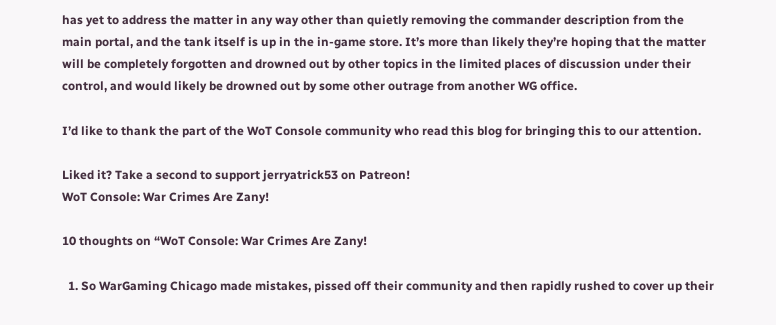has yet to address the matter in any way other than quietly removing the commander description from the main portal, and the tank itself is up in the in-game store. It’s more than likely they’re hoping that the matter will be completely forgotten and drowned out by other topics in the limited places of discussion under their control, and would likely be drowned out by some other outrage from another WG office.

I’d like to thank the part of the WoT Console community who read this blog for bringing this to our attention.

Liked it? Take a second to support jerryatrick53 on Patreon!
WoT Console: War Crimes Are Zany!

10 thoughts on “WoT Console: War Crimes Are Zany!

  1. So WarGaming Chicago made mistakes, pissed off their community and then rapidly rushed to cover up their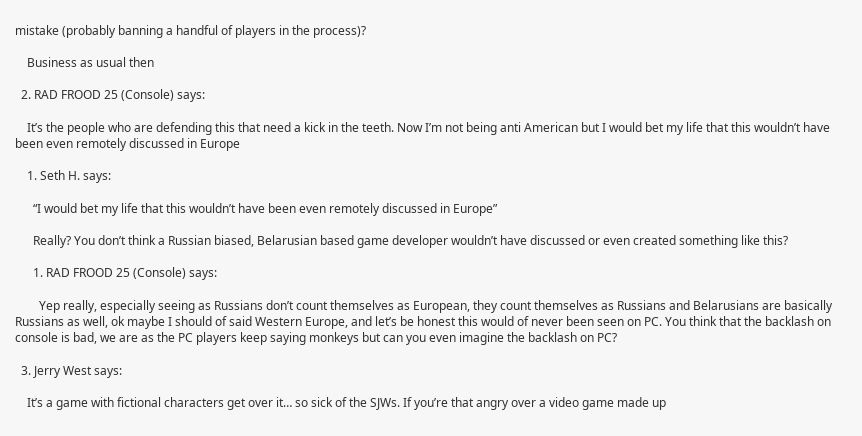mistake (probably banning a handful of players in the process)?

    Business as usual then

  2. RAD FROOD 25 (Console) says:

    It’s the people who are defending this that need a kick in the teeth. Now I’m not being anti American but I would bet my life that this wouldn’t have been even remotely discussed in Europe

    1. Seth H. says:

      “I would bet my life that this wouldn’t have been even remotely discussed in Europe”

      Really? You don’t think a Russian biased, Belarusian based game developer wouldn’t have discussed or even created something like this?

      1. RAD FROOD 25 (Console) says:

        Yep really, especially seeing as Russians don’t count themselves as European, they count themselves as Russians and Belarusians are basically Russians as well, ok maybe I should of said Western Europe, and let’s be honest this would of never been seen on PC. You think that the backlash on console is bad, we are as the PC players keep saying monkeys but can you even imagine the backlash on PC?

  3. Jerry West says:

    It’s a game with fictional characters get over it… so sick of the SJWs. If you’re that angry over a video game made up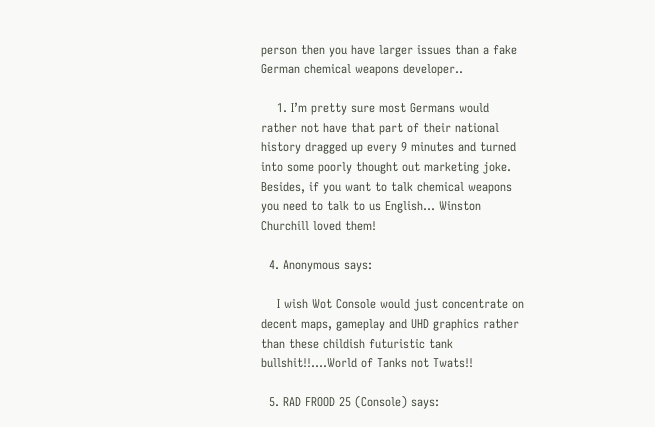person then you have larger issues than a fake German chemical weapons developer..

    1. I’m pretty sure most Germans would rather not have that part of their national history dragged up every 9 minutes and turned into some poorly thought out marketing joke. Besides, if you want to talk chemical weapons you need to talk to us English… Winston Churchill loved them!

  4. Anonymous says:

    I wish Wot Console would just concentrate on decent maps, gameplay and UHD graphics rather than these childish futuristic tank bullshit!!….World of Tanks not Twats!!

  5. RAD FROOD 25 (Console) says: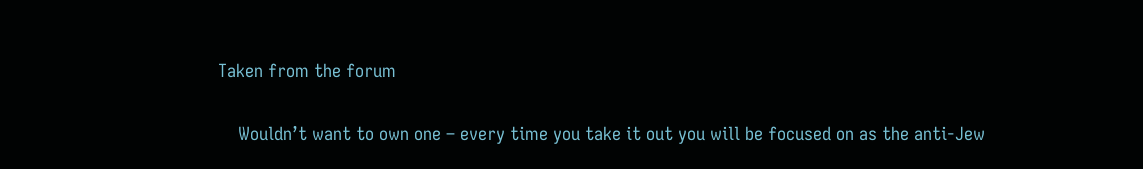Taken from the forum

    Wouldn’t want to own one – every time you take it out you will be focused on as the anti-Jew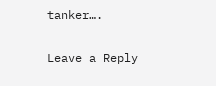tanker….

Leave a Reply